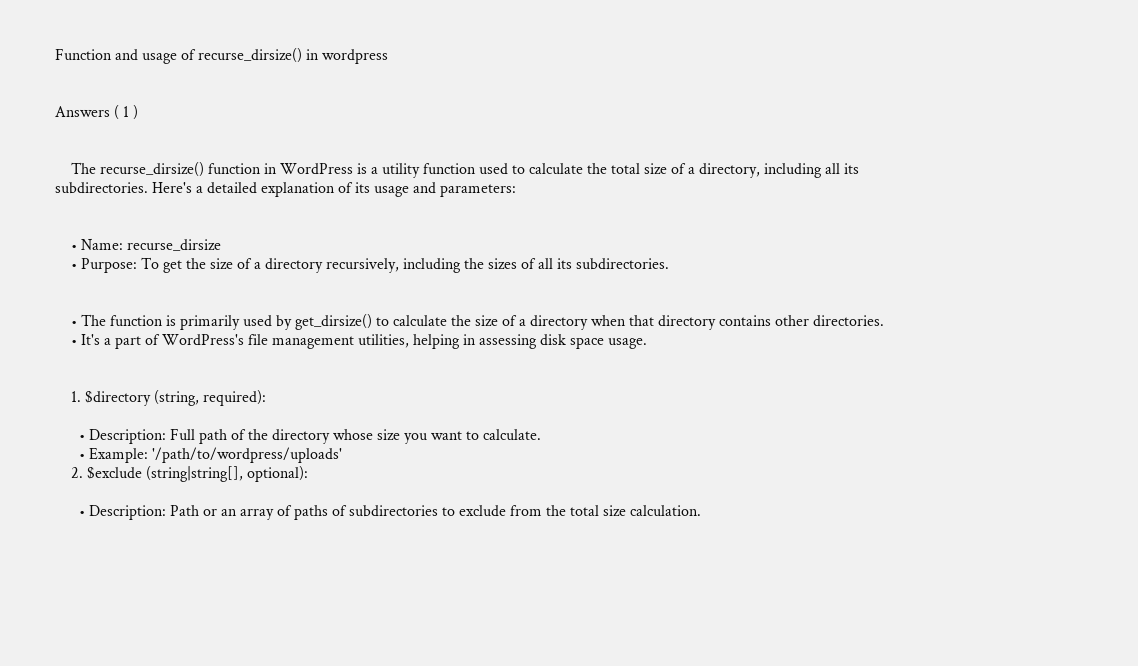Function and usage of recurse_dirsize() in wordpress


Answers ( 1 )


    The recurse_dirsize() function in WordPress is a utility function used to calculate the total size of a directory, including all its subdirectories. Here's a detailed explanation of its usage and parameters:


    • Name: recurse_dirsize
    • Purpose: To get the size of a directory recursively, including the sizes of all its subdirectories.


    • The function is primarily used by get_dirsize() to calculate the size of a directory when that directory contains other directories.
    • It's a part of WordPress's file management utilities, helping in assessing disk space usage.


    1. $directory (string, required):

      • Description: Full path of the directory whose size you want to calculate.
      • Example: '/path/to/wordpress/uploads'
    2. $exclude (string|string[], optional):

      • Description: Path or an array of paths of subdirectories to exclude from the total size calculation.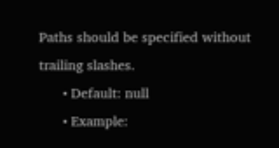Paths should be specified without trailing slashes.
      • Default: null
      • Example: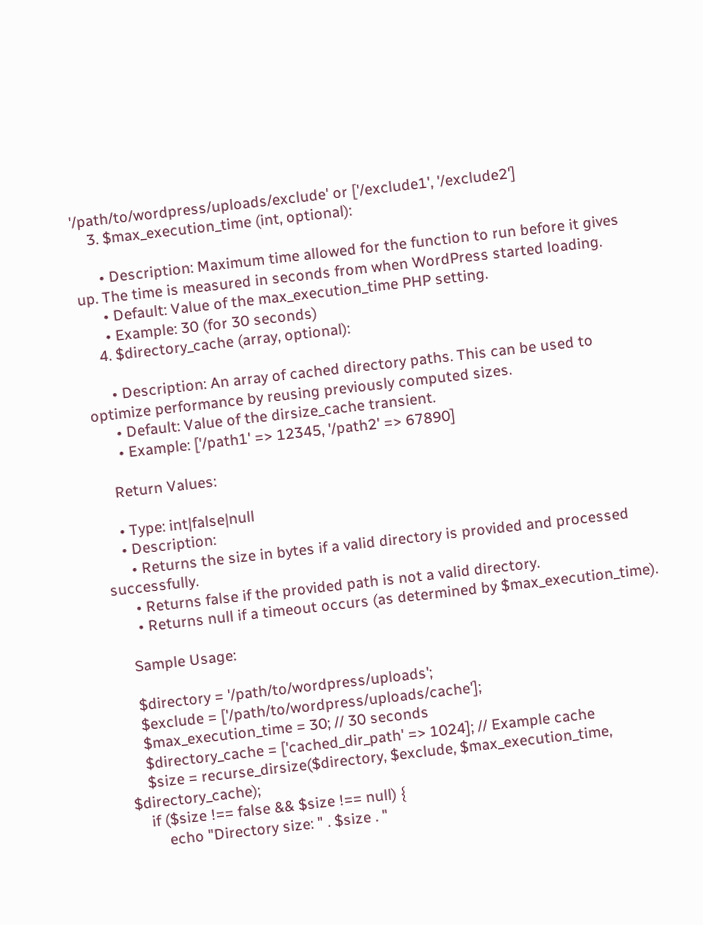'/path/to/wordpress/uploads/exclude' or ['/exclude1', '/exclude2']
    3. $max_execution_time (int, optional):

      • Description: Maximum time allowed for the function to run before it gives up. The time is measured in seconds from when WordPress started loading.
      • Default: Value of the max_execution_time PHP setting.
      • Example: 30 (for 30 seconds)
    4. $directory_cache (array, optional):

      • Description: An array of cached directory paths. This can be used to optimize performance by reusing previously computed sizes.
      • Default: Value of the dirsize_cache transient.
      • Example: ['/path1' => 12345, '/path2' => 67890]

    Return Values:

    • Type: int|false|null
    • Description:
      • Returns the size in bytes if a valid directory is provided and processed successfully.
      • Returns false if the provided path is not a valid directory.
      • Returns null if a timeout occurs (as determined by $max_execution_time).

    Sample Usage:

    $directory = '/path/to/wordpress/uploads';
    $exclude = ['/path/to/wordpress/uploads/cache'];
    $max_execution_time = 30; // 30 seconds
    $directory_cache = ['cached_dir_path' => 1024]; // Example cache
    $size = recurse_dirsize($directory, $exclude, $max_execution_time, $directory_cache);
    if ($size !== false && $size !== null) {
        echo "Directory size: " . $size . "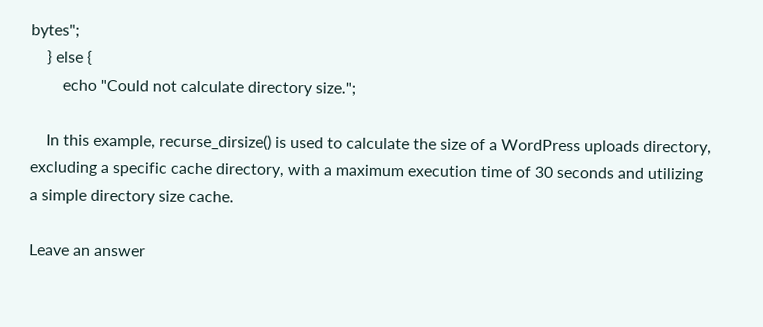bytes";
    } else {
        echo "Could not calculate directory size.";

    In this example, recurse_dirsize() is used to calculate the size of a WordPress uploads directory, excluding a specific cache directory, with a maximum execution time of 30 seconds and utilizing a simple directory size cache.

Leave an answer